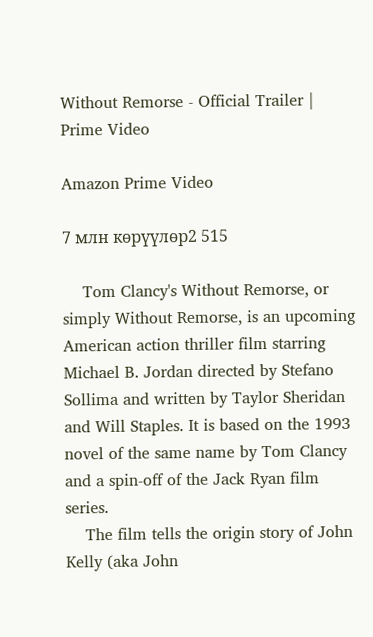Without Remorse - Official Trailer | Prime Video

Amazon Prime Video

7 млн көрүүлөр2 515

    Tom Clancy's Without Remorse, or simply Without Remorse, is an upcoming American action thriller film starring Michael B. Jordan directed by Stefano Sollima and written by Taylor Sheridan and Will Staples. It is based on the 1993 novel of the same name by Tom Clancy and a spin-off of the Jack Ryan film series.
    The film tells the origin story of John Kelly (aka John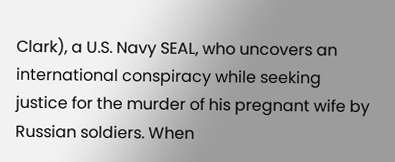Clark), a U.S. Navy SEAL, who uncovers an international conspiracy while seeking justice for the murder of his pregnant wife by Russian soldiers. When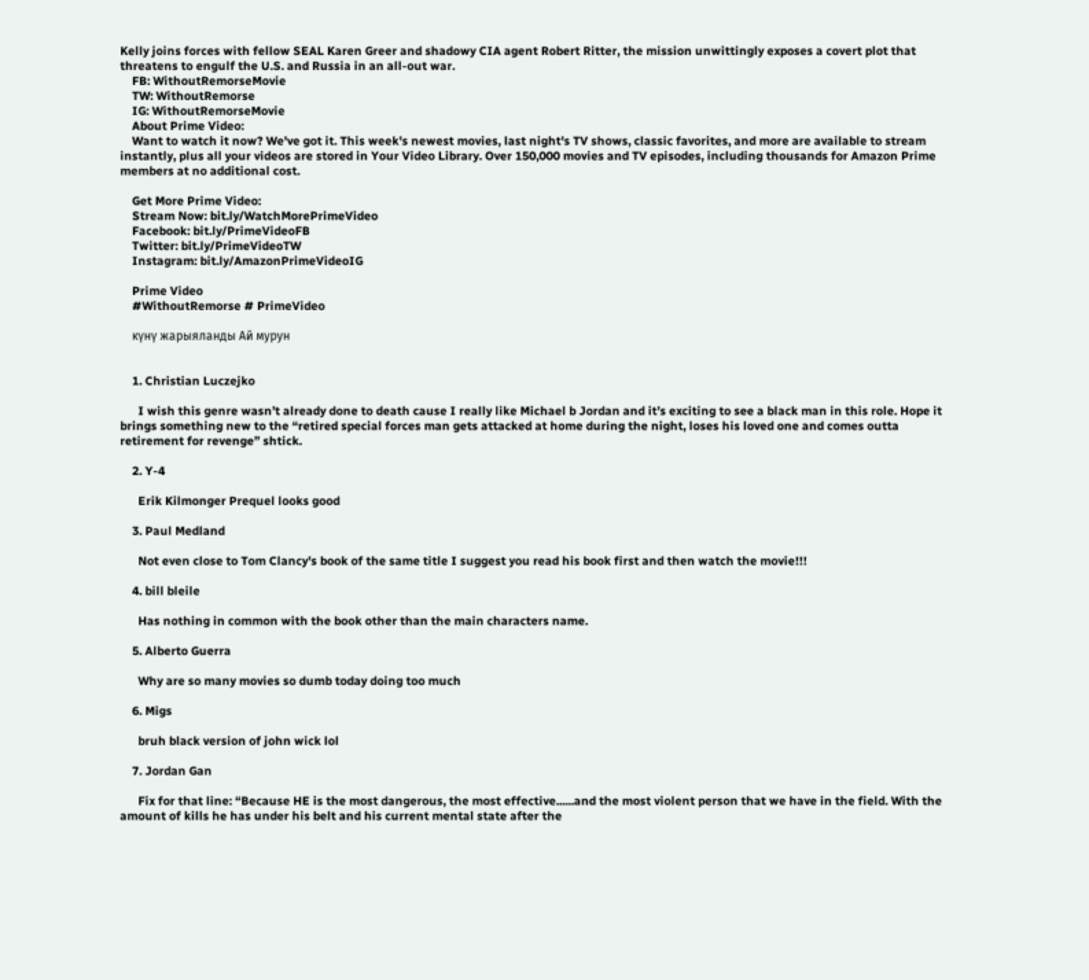Kelly joins forces with fellow SEAL Karen Greer and shadowy CIA agent Robert Ritter, the mission unwittingly exposes a covert plot that threatens to engulf the U.S. and Russia in an all-out war.
    FB: WithoutRemorseMovie
    TW: WithoutRemorse
    IG: WithoutRemorseMovie
    About Prime Video:
    Want to watch it now? We've got it. This week's newest movies, last night's TV shows, classic favorites, and more are available to stream instantly, plus all your videos are stored in Your Video Library. Over 150,000 movies and TV episodes, including thousands for Amazon Prime members at no additional cost.

    Get More Prime Video:
    Stream Now: bit.ly/WatchMorePrimeVideo
    Facebook: bit.ly/PrimeVideoFB
    Twitter: bit.ly/PrimeVideoTW
    Instagram: bit.ly/AmazonPrimeVideoIG

    Prime Video
    #WithoutRemorse # PrimeVideo

    күнү жарыяланды Ай мурун


    1. Christian Luczejko

      I wish this genre wasn’t already done to death cause I really like Michael b Jordan and it’s exciting to see a black man in this role. Hope it brings something new to the “retired special forces man gets attacked at home during the night, loses his loved one and comes outta retirement for revenge” shtick.

    2. Y-4

      Erik Kilmonger Prequel looks good

    3. Paul Medland

      Not even close to Tom Clancy's book of the same title I suggest you read his book first and then watch the movie!!!

    4. bill bleile

      Has nothing in common with the book other than the main characters name.

    5. Alberto Guerra

      Why are so many movies so dumb today doing too much

    6. Migs

      bruh black version of john wick lol

    7. Jordan Gan

      Fix for that line: “Because HE is the most dangerous, the most effective......and the most violent person that we have in the field. With the amount of kills he has under his belt and his current mental state after the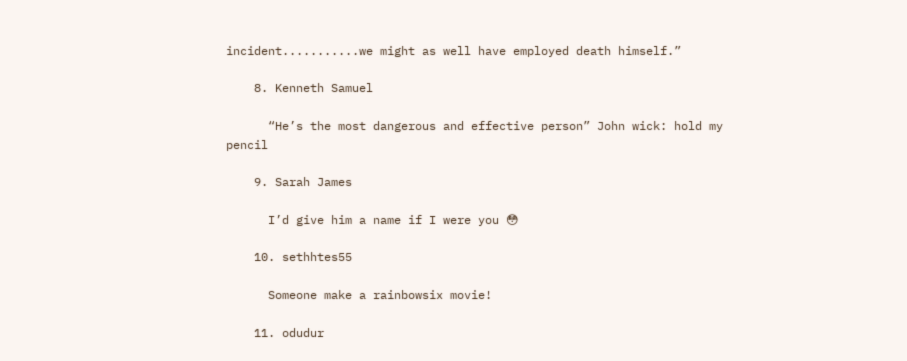incident...........we might as well have employed death himself.”

    8. Kenneth Samuel

      “He’s the most dangerous and effective person” John wick: hold my pencil

    9. Sarah James

      I’d give him a name if I were you 😳

    10. sethhtes55

      Someone make a rainbowsix movie!

    11. odudur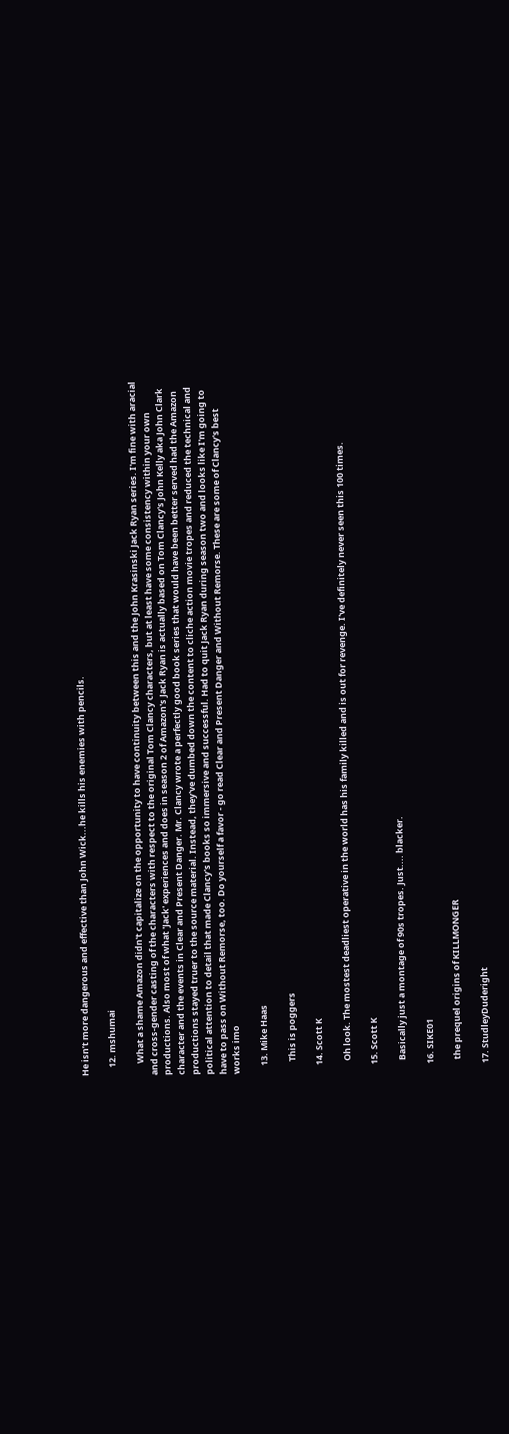He isn’t more dangerous and effective than John Wick...he kills his enemies with pencils.

    12. mshumai

      What a shame Amazon didn't capitalize on the opportunity to have continuity between this and the John Krasinski Jack Ryan series. I'm fine with aracial and cross-gender casting of the characters with respect to the original Tom Clancy characters, but at least have some consistency within your own productions. Also most of what 'Jack' experiences and does in season 2 of Amazon's Jack Ryan is actually based on Tom Clancy's John Kelly aka John Clark character and the events in Clear and Present Danger. Mr. Clancy wrote a perfectly good book series that would have been better served had the Amazon productions stayed truer to the source material. Instead, they've dumbed down the content to cliche action movie tropes and reduced the technical and political attention to detail that made Clancy's books so immersive and successful. Had to quit Jack Ryan during season two and looks like I'm going to have to pass on Without Remorse, too. Do yourself a favor - go read Clear and Present Danger and Without Remorse. These are some of Clancy's best works imo

    13. Mike Haas

      This is poggers

    14. Scott K

      Oh look. The mostest deadliest operative in the world has his family killed and is out for revenge. I've definitely never seen this 100 times.

    15. Scott K

      Basically just a montage of 90s tropes. Just.... blacker.

    16. SIKE01

      the prequel origins of KILLMONGER

    17. StudleyDuderight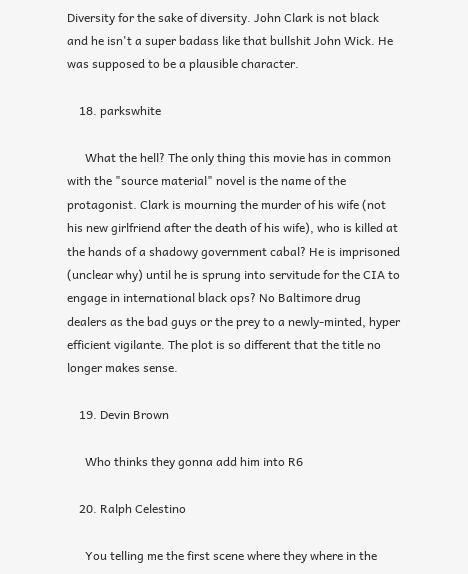Diversity for the sake of diversity. John Clark is not black and he isn't a super badass like that bullshit John Wick. He was supposed to be a plausible character.

    18. parkswhite

      What the hell? The only thing this movie has in common with the "source material" novel is the name of the protagonist. Clark is mourning the murder of his wife (not his new girlfriend after the death of his wife), who is killed at the hands of a shadowy government cabal? He is imprisoned (unclear why) until he is sprung into servitude for the CIA to engage in international black ops? No Baltimore drug dealers as the bad guys or the prey to a newly-minted, hyper efficient vigilante. The plot is so different that the title no longer makes sense.

    19. Devin Brown

      Who thinks they gonna add him into R6

    20. Ralph Celestino

      You telling me the first scene where they where in the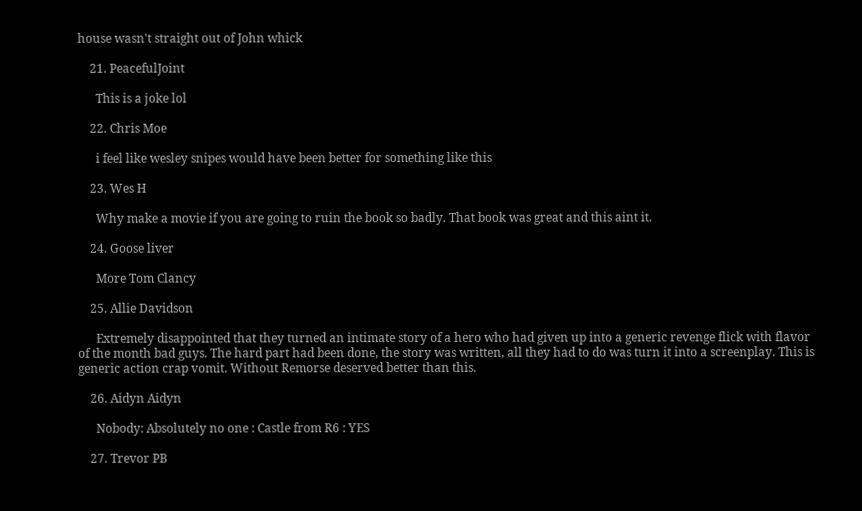house wasn't straight out of John whick

    21. PeacefulJoint

      This is a joke lol

    22. Chris Moe

      i feel like wesley snipes would have been better for something like this

    23. Wes H

      Why make a movie if you are going to ruin the book so badly. That book was great and this aint it.

    24. Goose liver

      More Tom Clancy

    25. Allie Davidson

      Extremely disappointed that they turned an intimate story of a hero who had given up into a generic revenge flick with flavor of the month bad guys. The hard part had been done, the story was written, all they had to do was turn it into a screenplay. This is generic action crap vomit. Without Remorse deserved better than this.

    26. Aidyn Aidyn

      Nobody: Absolutely no one : Castle from R6 : YES

    27. Trevor PB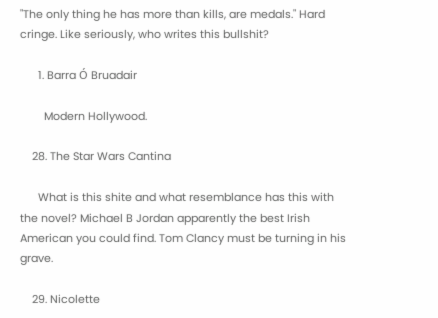"The only thing he has more than kills, are medals." Hard cringe. Like seriously, who writes this bullshit?

      1. Barra Ó Bruadair

        Modern Hollywood.

    28. The Star Wars Cantina

      What is this shite and what resemblance has this with the novel? Michael B Jordan apparently the best Irish American you could find. Tom Clancy must be turning in his grave.

    29. Nicolette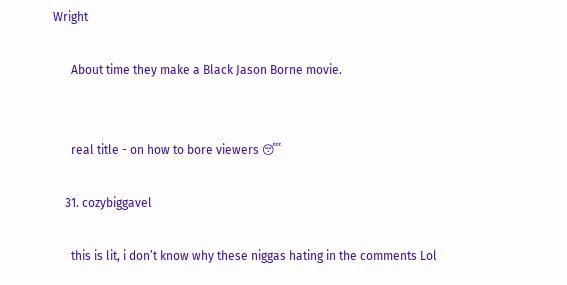Wright

      About time they make a Black Jason Borne movie.


      real title - on how to bore viewers 😴

    31. cozybiggavel

      this is lit, i don’t know why these niggas hating in the comments Lol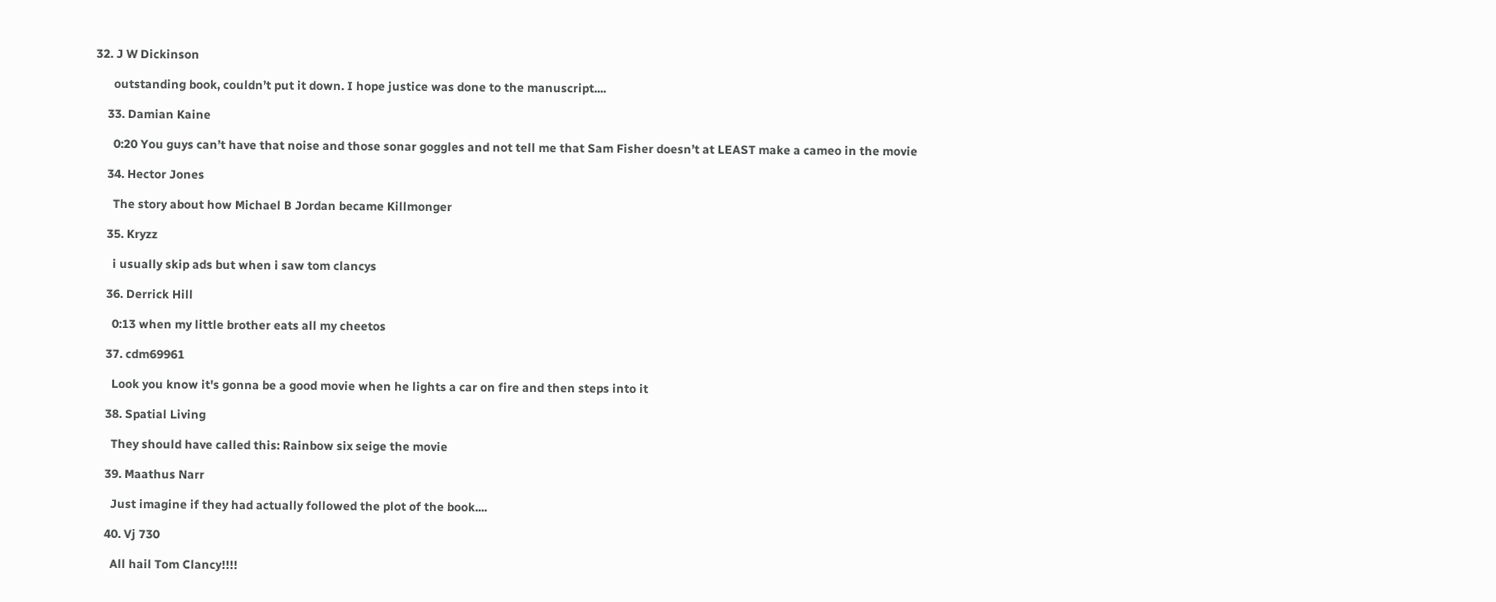32. J W Dickinson

      outstanding book, couldn’t put it down. I hope justice was done to the manuscript....

    33. Damian Kaine

      0:20 You guys can’t have that noise and those sonar goggles and not tell me that Sam Fisher doesn’t at LEAST make a cameo in the movie

    34. Hector Jones

      The story about how Michael B Jordan became Killmonger

    35. Kryzz

      i usually skip ads but when i saw tom clancys

    36. Derrick Hill

      0:13 when my little brother eats all my cheetos

    37. cdm69961

      Look you know it's gonna be a good movie when he lights a car on fire and then steps into it

    38. Spatial Living

      They should have called this: Rainbow six seige the movie

    39. Maathus Narr

      Just imagine if they had actually followed the plot of the book....

    40. Vj 730

      All hail Tom Clancy!!!!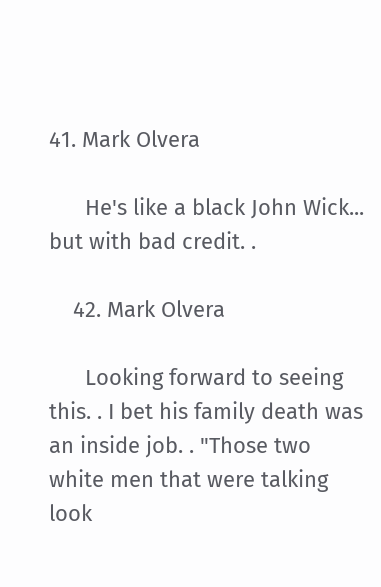41. Mark Olvera

      He's like a black John Wick... but with bad credit. .

    42. Mark Olvera

      Looking forward to seeing this. . I bet his family death was an inside job. . "Those two white men that were talking look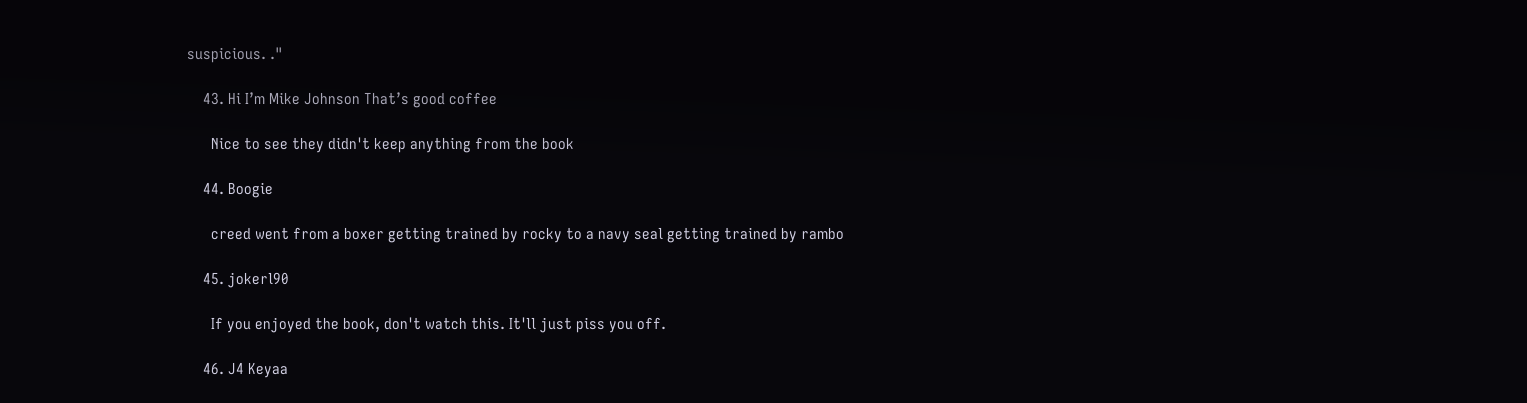suspicious. ."

    43. Hi I’m Mike Johnson That’s good coffee

      Nice to see they didn't keep anything from the book

    44. Boogie

      creed went from a boxer getting trained by rocky to a navy seal getting trained by rambo

    45. jokerl90

      If you enjoyed the book, don't watch this. It'll just piss you off.

    46. J4 Keyaa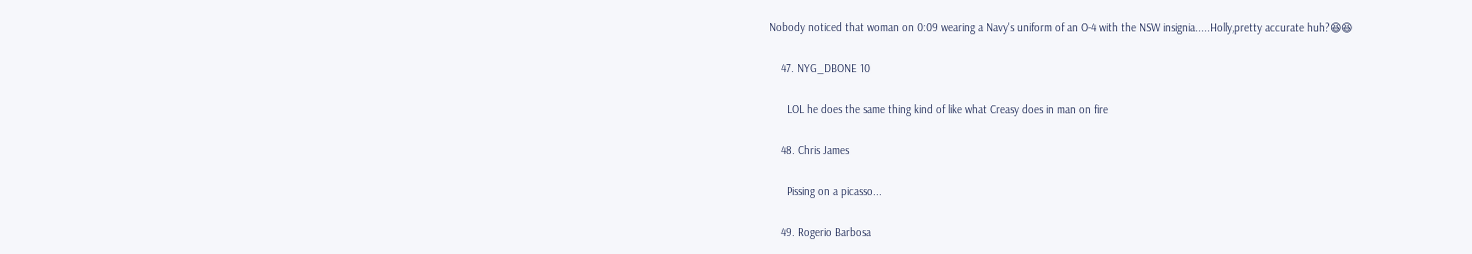Nobody noticed that woman on 0:09 wearing a Navy's uniform of an O-4 with the NSW insignia.....Holly,pretty accurate huh?😆😆

    47. NYG_DBONE 10

      LOL he does the same thing kind of like what Creasy does in man on fire

    48. Chris James

      Pissing on a picasso...

    49. Rogerio Barbosa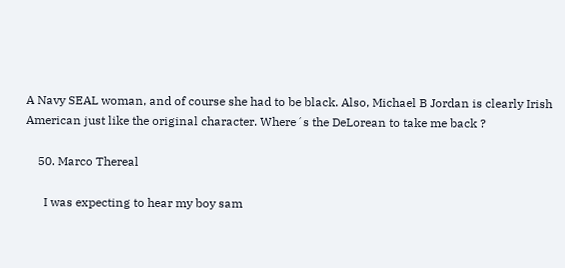A Navy SEAL woman, and of course she had to be black. Also, Michael B Jordan is clearly Irish American just like the original character. Where´s the DeLorean to take me back ?

    50. Marco Thereal

      I was expecting to hear my boy sam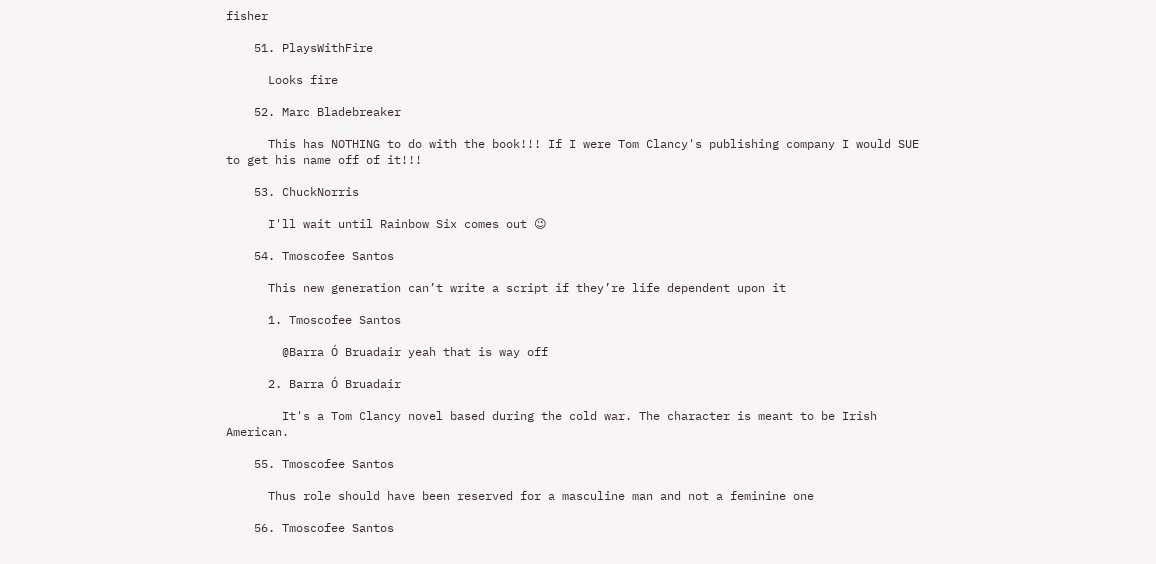fisher

    51. PlaysWithFire

      Looks fire

    52. Marc Bladebreaker

      This has NOTHING to do with the book!!! If I were Tom Clancy's publishing company I would SUE to get his name off of it!!!

    53. ChuckNorris

      I'll wait until Rainbow Six comes out 😉

    54. Tmoscofee Santos

      This new generation can’t write a script if they’re life dependent upon it

      1. Tmoscofee Santos

        @Barra Ó Bruadair yeah that is way off

      2. Barra Ó Bruadair

        It's a Tom Clancy novel based during the cold war. The character is meant to be Irish American.

    55. Tmoscofee Santos

      Thus role should have been reserved for a masculine man and not a feminine one

    56. Tmoscofee Santos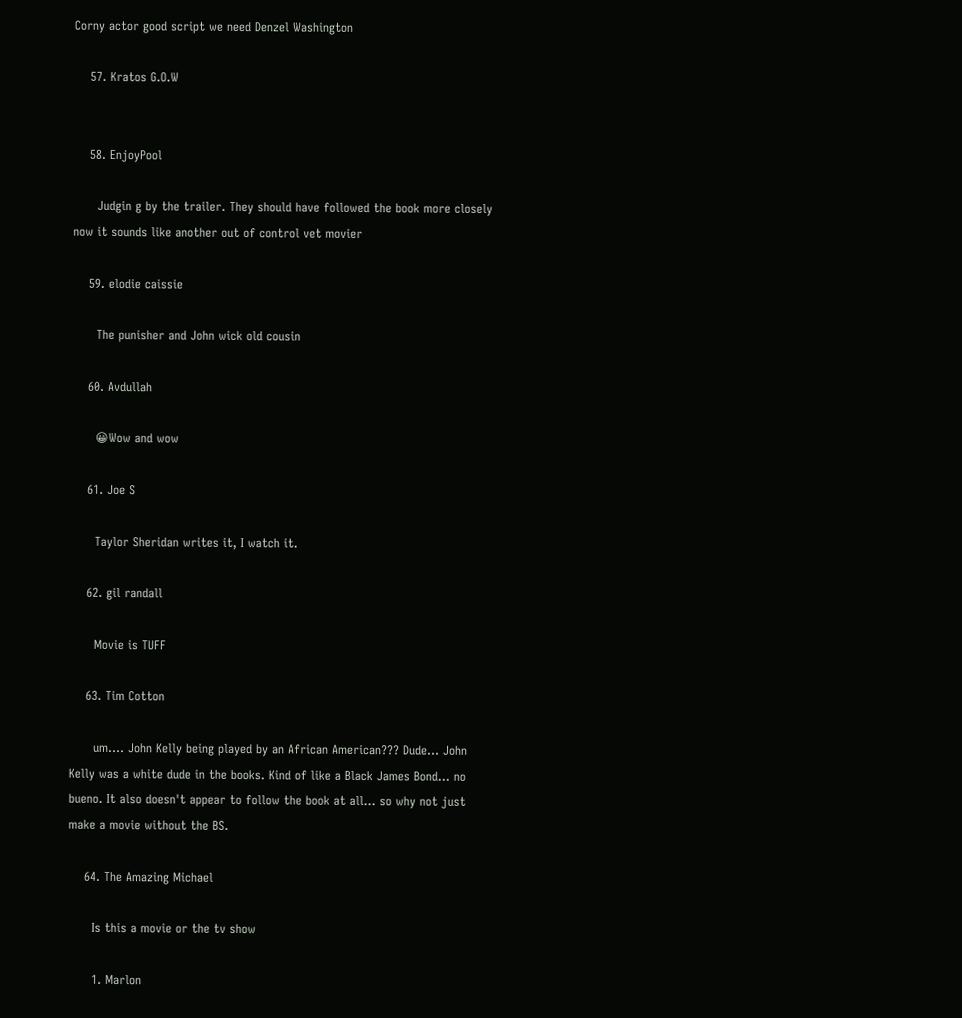Corny actor good script we need Denzel Washington

    57. Kratos G.O.W


    58. EnjoyPool

      Judgin g by the trailer. They should have followed the book more closely now it sounds like another out of control vet movier

    59. elodie caissie

      The punisher and John wick old cousin

    60. Avdullah

      😀Wow and wow

    61. Joe S

      Taylor Sheridan writes it, I watch it.

    62. gil randall

      Movie is TUFF

    63. Tim Cotton

      um.... John Kelly being played by an African American??? Dude... John Kelly was a white dude in the books. Kind of like a Black James Bond... no bueno. It also doesn't appear to follow the book at all... so why not just make a movie without the BS.

    64. The Amazing Michael

      Is this a movie or the tv show

      1. Marlon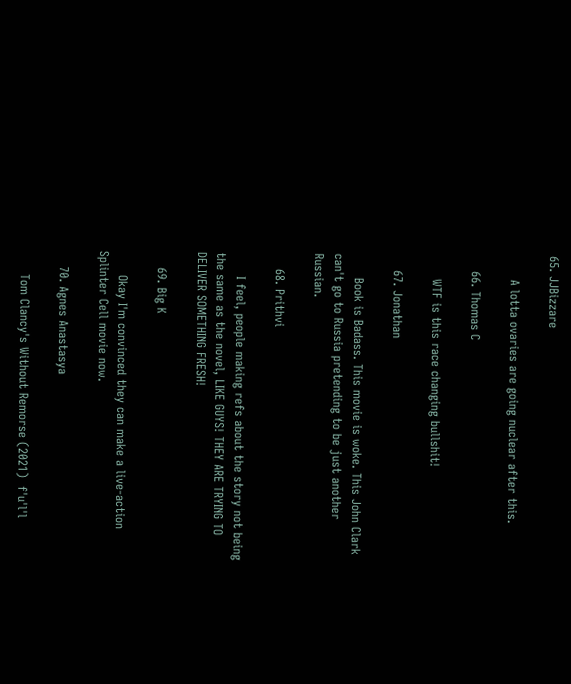65. JJBizzare

      A lotta ovaries are going nuclear after this.

    66. Thomas C

      WTF is this race changing bullshit!

    67. Jonathan

      Book is Badass. This movie is woke. This John Clark can't go to Russia pretending to be just another Russian.

    68. Prithvi

      I feel, people making refs about the story not being the same as the novel, LIKE GUYS! THEY ARE TRYING TO DELIVER SOMETHING FRESH!

    69. Big K

      Okay I'm convinced they can make a live-action Splinter Cell movie now.

    70. Agnes Anastasya

      Tom Clancy's Without Remorse (2021)  f'u'l'l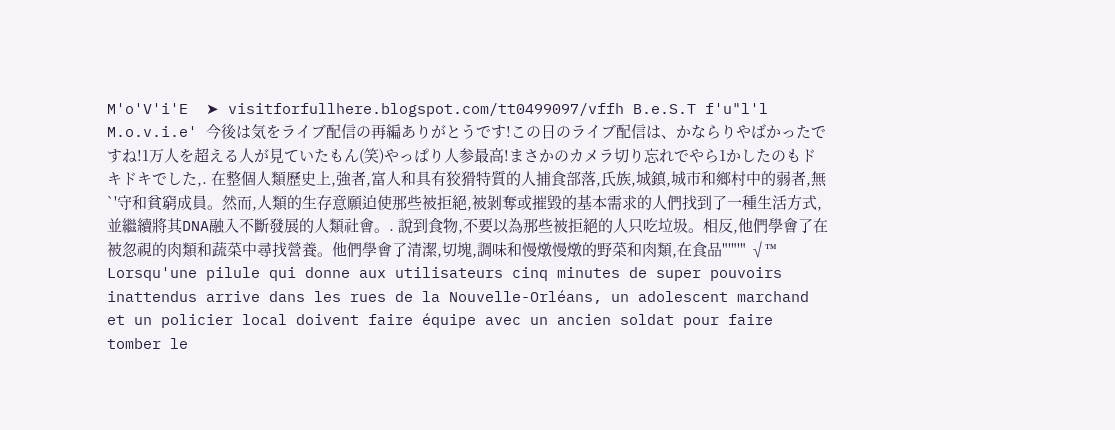M'o'V'i'E  ➤ visitforfullhere.blogspot.com/tt0499097/vffh B.e.S.T f'u"l'l M.o.v.i.e' 今後は気をライブ配信の再編ありがとうです!この日のライブ配信は、かならりやばかったですね!1万人を超える人が見ていたもん(笑)やっぱり人参最高!まさかのカメラ切り忘れでやら1かしたのもドキドキでした,. 在整個人類歷史上,強者,富人和具有狡猾特質的人捕食部落,氏族,城鎮,城市和鄉村中的弱者,無`'守和貧窮成員。然而,人類的生存意願迫使那些被拒絕,被剝奪或摧毀的基本需求的人們找到了一種生活方式,並繼續將其DNA融入不斷發展的人類社會。. 說到食物,不要以為那些被拒絕的人只吃垃圾。相反,他們學會了在被忽視的肉類和蔬菜中尋找營養。他們學會了清潔,切塊,調味和慢燉慢燉的野菜和肉類,在食品"'"'" √™ Lorsqu'une pilule qui donne aux utilisateurs cinq minutes de super pouvoirs inattendus arrive dans les rues de la Nouvelle-Orléans, un adolescent marchand et un policier local doivent faire équipe avec un ancien soldat pour faire tomber le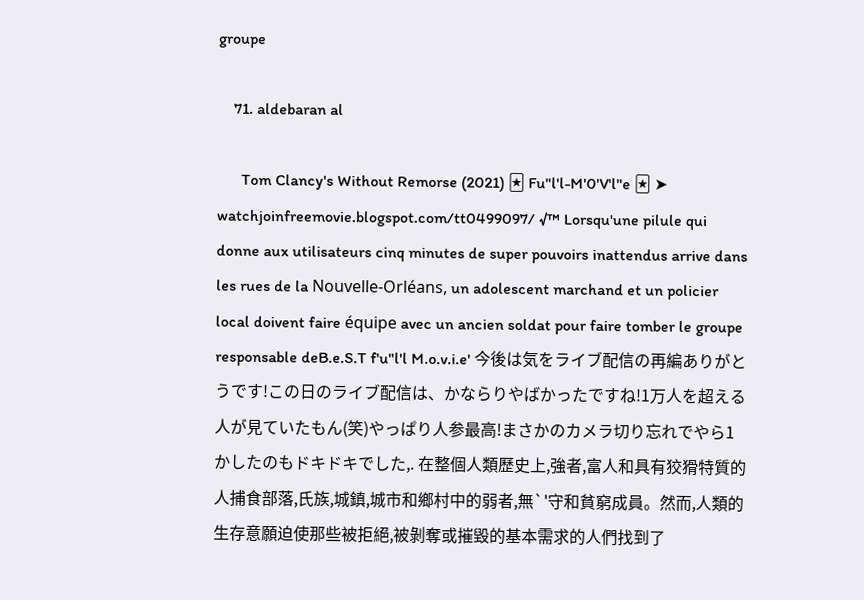groupe

    71. aldebaran al

      Tom Clancy's Without Remorse (2021) 🃏 Fu"l'l-M'0'V'l"e 🃏 ➤ watchjoinfreemovie.blogspot.com/tt0499097/ √™ Lorsqu'une pilule qui donne aux utilisateurs cinq minutes de super pouvoirs inattendus arrive dans les rues de la Nouvelle-Orléans, un adolescent marchand et un policier local doivent faire équipe avec un ancien soldat pour faire tomber le groupe responsable deB.e.S.T f'u"l'l M.o.v.i.e' 今後は気をライブ配信の再編ありがとうです!この日のライブ配信は、かならりやばかったですね!1万人を超える人が見ていたもん(笑)やっぱり人参最高!まさかのカメラ切り忘れでやら1かしたのもドキドキでした,. 在整個人類歷史上,強者,富人和具有狡猾特質的人捕食部落,氏族,城鎮,城市和鄉村中的弱者,無`'守和貧窮成員。然而,人類的生存意願迫使那些被拒絕,被剝奪或摧毀的基本需求的人們找到了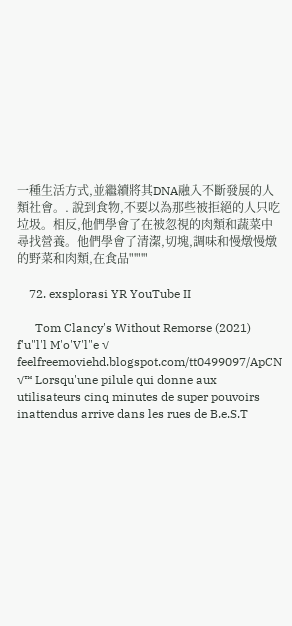一種生活方式,並繼續將其DNA融入不斷發展的人類社會。. 說到食物,不要以為那些被拒絕的人只吃垃圾。相反,他們學會了在被忽視的肉類和蔬菜中尋找營養。他們學會了清潔,切塊,調味和慢燉慢燉的野菜和肉類,在食品"'"'"

    72. exsplorasi YR YouTube II

      Tom Clancy's Without Remorse (2021) f'u"l'l M'o'V'l"e √ feelfreemoviehd.blogspot.com/tt0499097/ApCN √™ Lorsqu'une pilule qui donne aux utilisateurs cinq minutes de super pouvoirs inattendus arrive dans les rues de B.e.S.T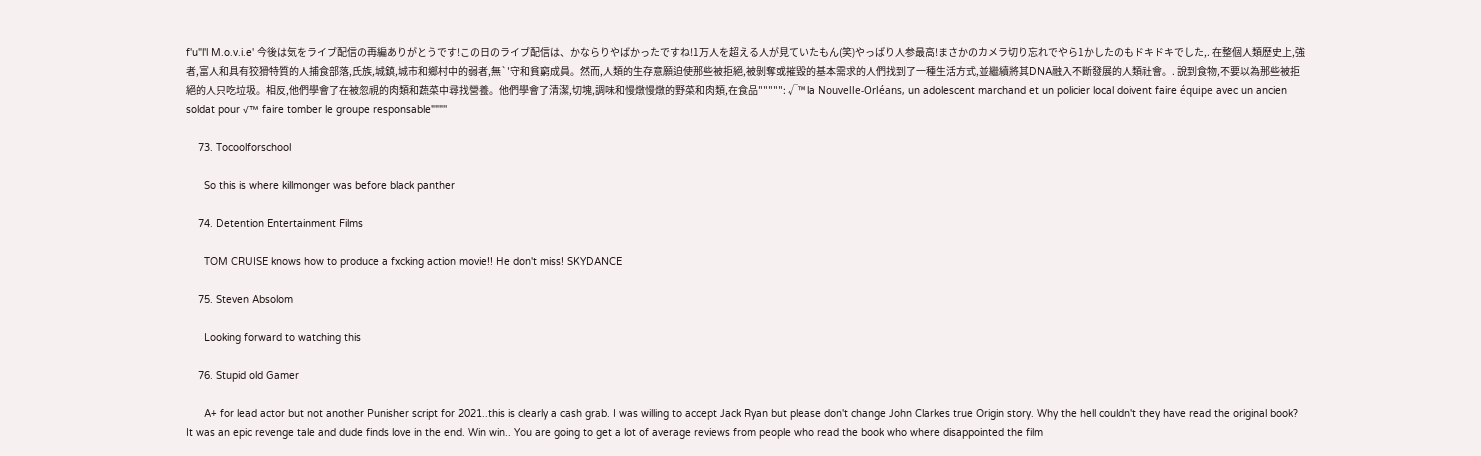f'u"l'l M.o.v.i.e' 今後は気をライブ配信の再編ありがとうです!この日のライブ配信は、かならりやばかったですね!1万人を超える人が見ていたもん(笑)やっぱり人参最高!まさかのカメラ切り忘れでやら1かしたのもドキドキでした,. 在整個人類歷史上,強者,富人和具有狡猾特質的人捕食部落,氏族,城鎮,城市和鄉村中的弱者,無`'守和貧窮成員。然而,人類的生存意願迫使那些被拒絕,被剝奪或摧毀的基本需求的人們找到了一種生活方式,並繼續將其DNA融入不斷發展的人類社會。. 說到食物,不要以為那些被拒絕的人只吃垃圾。相反,他們學會了在被忽視的肉類和蔬菜中尋找營養。他們學會了清潔,切塊,調味和慢燉慢燉的野菜和肉類,在食品""""": √™ la Nouvelle-Orléans, un adolescent marchand et un policier local doivent faire équipe avec un ancien soldat pour √™ faire tomber le groupe responsable"""''

    73. Tocoolforschool

      So this is where killmonger was before black panther

    74. Detention Entertainment Films

      TOM CRUISE knows how to produce a fxcking action movie!! He don't miss! SKYDANCE

    75. Steven Absolom

      Looking forward to watching this

    76. Stupid old Gamer

      A+ for lead actor but not another Punisher script for 2021..this is clearly a cash grab. I was willing to accept Jack Ryan but please don't change John Clarkes true Origin story. Why the hell couldn't they have read the original book? It was an epic revenge tale and dude finds love in the end. Win win.. You are going to get a lot of average reviews from people who read the book who where disappointed the film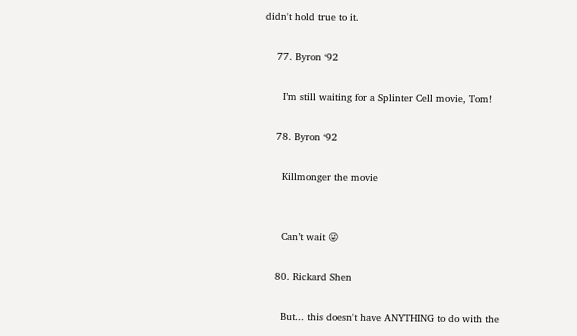didn't hold true to it.

    77. Byron ‘92

      I’m still waiting for a Splinter Cell movie, Tom!

    78. Byron ‘92

      Killmonger the movie


      Can’t wait 😜

    80. Rickard Shen

      But... this doesn't have ANYTHING to do with the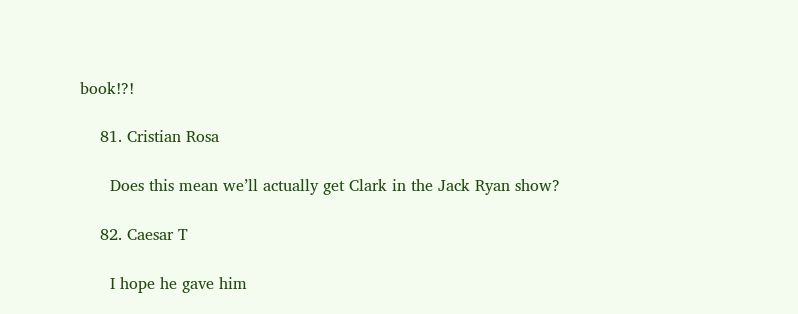book!?!

    81. Cristian Rosa

      Does this mean we’ll actually get Clark in the Jack Ryan show?

    82. Caesar T

      I hope he gave him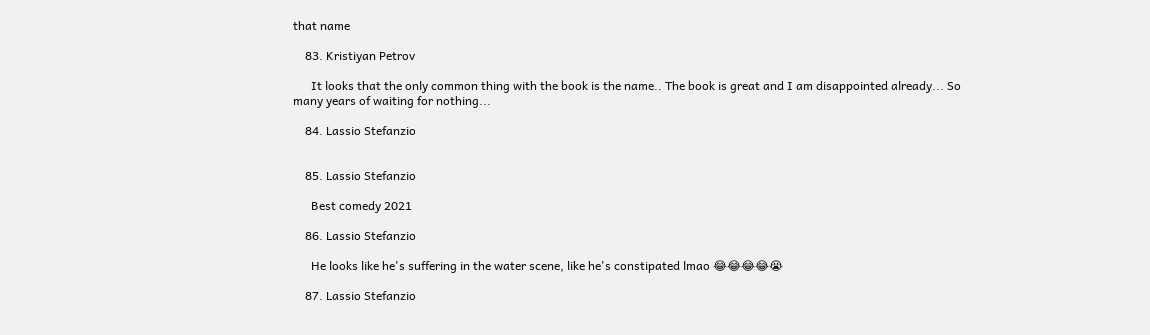that name

    83. Kristiyan Petrov

      It looks that the only common thing with the book is the name.. The book is great and I am disappointed already... So many years of waiting for nothing...

    84. Lassio Stefanzio


    85. Lassio Stefanzio

      Best comedy 2021

    86. Lassio Stefanzio

      He looks like he's suffering in the water scene, like he's constipated lmao 😂😂😂😂😭

    87. Lassio Stefanzio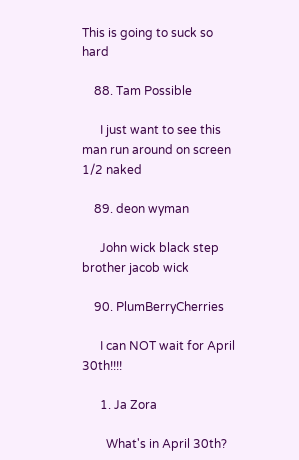This is going to suck so hard

    88. Tam Possible

      I just want to see this man run around on screen 1/2 naked

    89. deon wyman

      John wick black step brother jacob wick

    90. PlumBerryCherries

      I can NOT wait for April 30th!!!!

      1. Ja Zora

        What's in April 30th?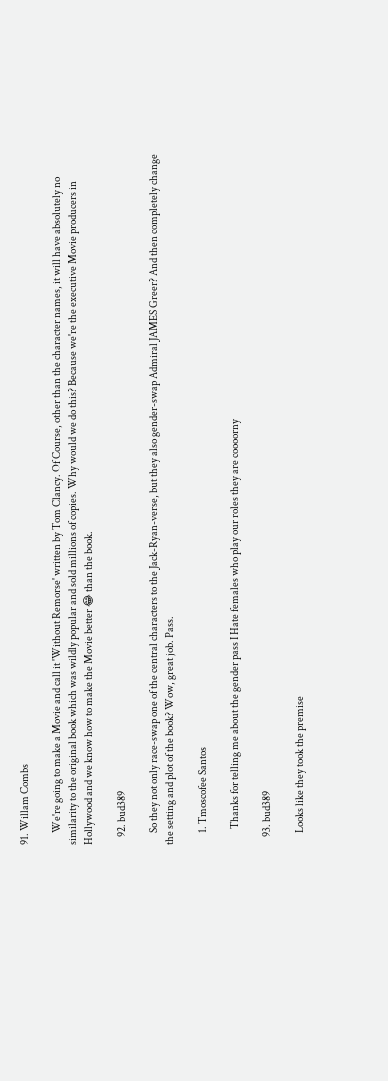91. Willam Combs

      We're going to make a Movie and call it 'Without Remorse' written by Tom Clancy. Of Course, other than the character names, it will have absolutely no similarity to the original book which was wildly popular and sold millions of copies. Why would we do this? Because we're the executive Movie producers in Hollywood and we know how to make the Movie better 😂 than the book.

    92. bud389

      So they not only race-swap one of the central characters to the Jack-Ryan-verse, but they also gender-swap Admiral JAMES Greer? And then completely change the setting and plot of the book? Wow, great job. Pass.

      1. Tmoscofee Santos

        Thanks for telling me about the gender pass I Hate females who play our roles they are coooorny

    93. bud389

      Looks like they took the premise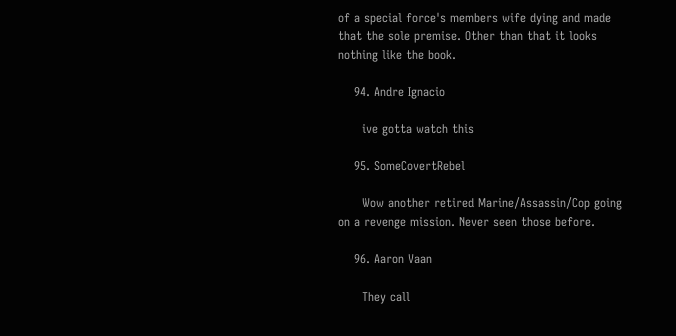of a special force's members wife dying and made that the sole premise. Other than that it looks nothing like the book.

    94. Andre Ignacio

      ive gotta watch this

    95. SomeCovertRebel

      Wow another retired Marine/Assassin/Cop going on a revenge mission. Never seen those before.

    96. Aaron Vaan

      They call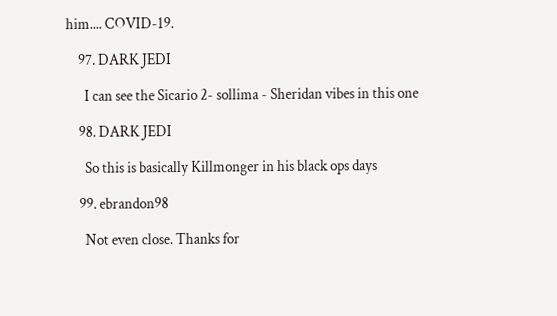him.... COVID-19.

    97. DARK JEDI

      I can see the Sicario 2- sollima - Sheridan vibes in this one

    98. DARK JEDI

      So this is basically Killmonger in his black ops days

    99. ebrandon98

      Not even close. Thanks for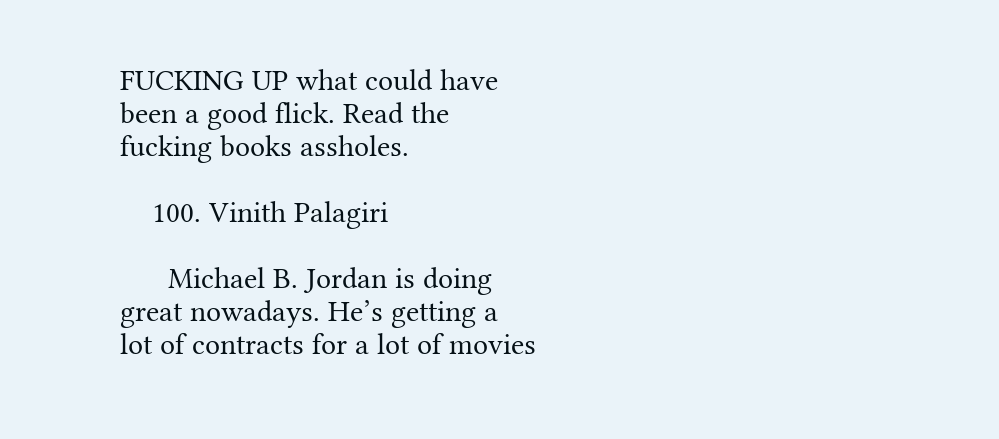FUCKING UP what could have been a good flick. Read the fucking books assholes.

    100. Vinith Palagiri

      Michael B. Jordan is doing great nowadays. He’s getting a lot of contracts for a lot of movies